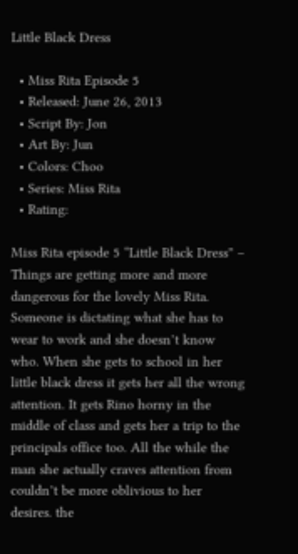Little Black Dress

  • Miss Rita Episode 5
  • Released: June 26, 2013
  • Script By: Jon
  • Art By: Jun
  • Colors: Choo
  • Series: Miss Rita
  • Rating:

Miss Rita episode 5 “Little Black Dress” – Things are getting more and more dangerous for the lovely Miss Rita. Someone is dictating what she has to wear to work and she doesn’t know who. When she gets to school in her little black dress it gets her all the wrong attention. It gets Rino horny in the middle of class and gets her a trip to the principals office too. All the while the man she actually craves attention from couldn’t be more oblivious to her desires. the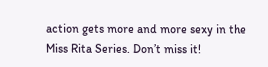action gets more and more sexy in the Miss Rita Series. Don’t miss it!